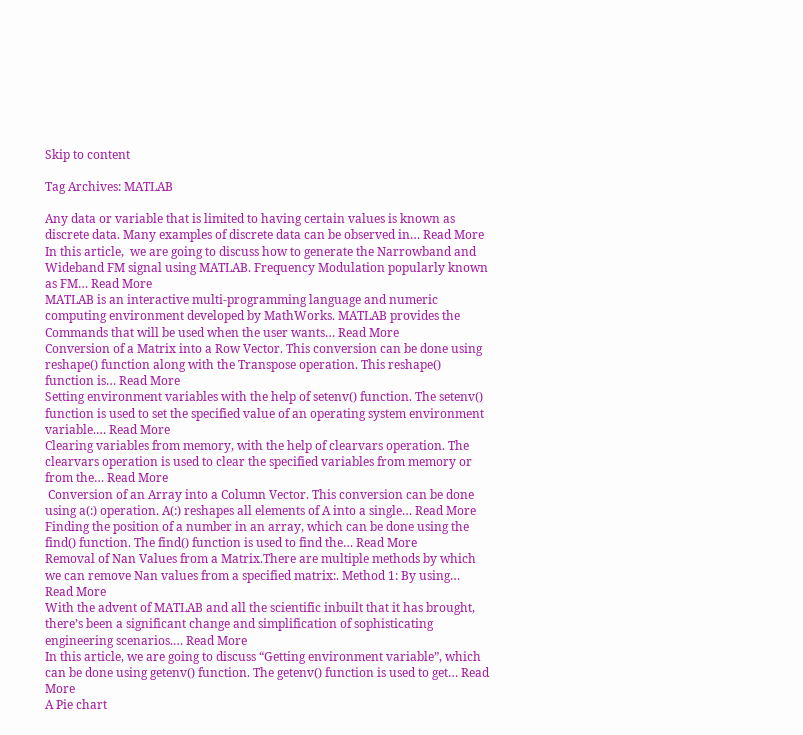Skip to content

Tag Archives: MATLAB

Any data or variable that is limited to having certain values is known as discrete data. Many examples of discrete data can be observed in… Read More
In this article,  we are going to discuss how to generate the Narrowband and Wideband FM signal using MATLAB. Frequency Modulation popularly known as FM… Read More
MATLAB is an interactive multi-programming language and numeric computing environment developed by MathWorks. MATLAB provides the Commands that will be used when the user wants… Read More
Conversion of a Matrix into a Row Vector. This conversion can be done using reshape() function along with the Transpose operation. This reshape() function is… Read More
Setting environment variables with the help of setenv() function. The setenv() function is used to set the specified value of an operating system environment variable.… Read More
Clearing variables from memory, with the help of clearvars operation. The clearvars operation is used to clear the specified variables from memory or from the… Read More
 Conversion of an Array into a Column Vector. This conversion can be done using a(:) operation. A(:) reshapes all elements of A into a single… Read More
Finding the position of a number in an array, which can be done using the find() function. The find() function is used to find the… Read More
Removal of Nan Values from a Matrix.There are multiple methods by which we can remove Nan values from a specified matrix:. Method 1: By using… Read More
With the advent of MATLAB and all the scientific inbuilt that it has brought, there’s been a significant change and simplification of sophisticating engineering scenarios.… Read More
In this article, we are going to discuss “Getting environment variable”, which can be done using getenv() function. The getenv() function is used to get… Read More
A Pie chart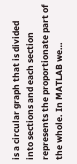is a circular graph that is divided into sections and each section represents the proportionate part of the whole. In MATLAB we…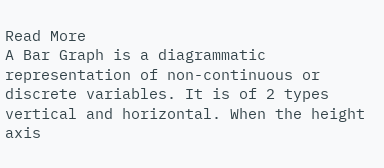Read More
A Bar Graph is a diagrammatic representation of non-continuous or discrete variables. It is of 2 types vertical and horizontal. When the height axis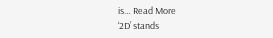is… Read More
‘2D’ stands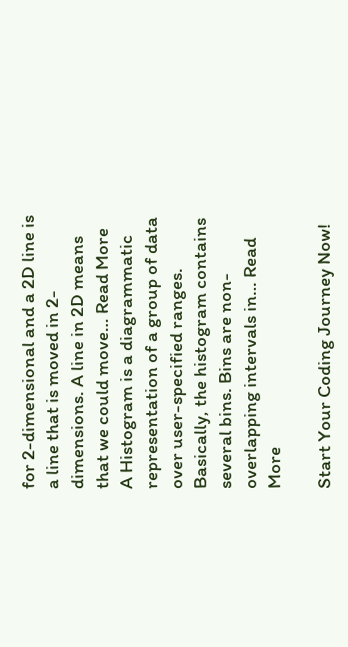for 2-dimensional and a 2D line is a line that is moved in 2-dimensions. A line in 2D means that we could move… Read More
A Histogram is a diagrammatic representation of a group of data over user-specified ranges. Basically, the histogram contains several bins. Bins are non-overlapping intervals in… Read More

Start Your Coding Journey Now!